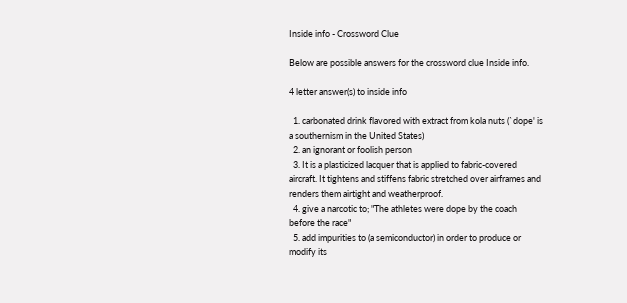Inside info - Crossword Clue

Below are possible answers for the crossword clue Inside info.

4 letter answer(s) to inside info

  1. carbonated drink flavored with extract from kola nuts (`dope' is a southernism in the United States)
  2. an ignorant or foolish person
  3. It is a plasticized lacquer that is applied to fabric-covered aircraft. It tightens and stiffens fabric stretched over airframes and renders them airtight and weatherproof.
  4. give a narcotic to; "The athletes were dope by the coach before the race"
  5. add impurities to (a semiconductor) in order to produce or modify its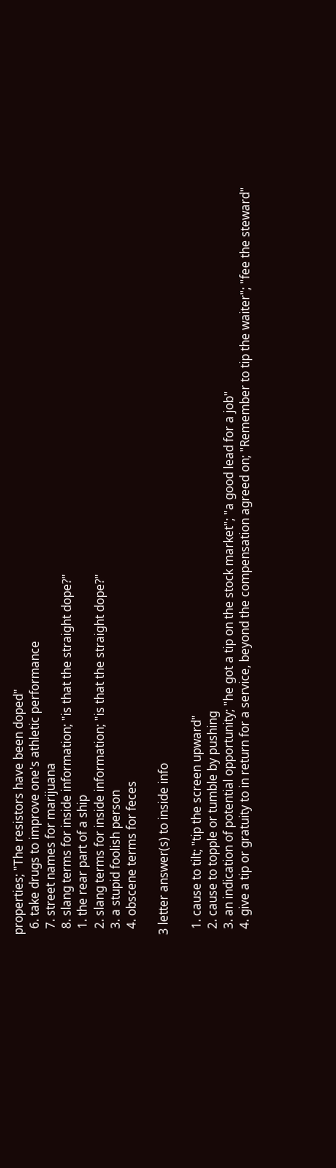properties; "The resistors have been doped"
  6. take drugs to improve one's athletic performance
  7. street names for marijuana
  8. slang terms for inside information; "is that the straight dope?"
  1. the rear part of a ship
  2. slang terms for inside information; "is that the straight dope?"
  3. a stupid foolish person
  4. obscene terms for feces

3 letter answer(s) to inside info

  1. cause to tilt; "tip the screen upward"
  2. cause to topple or tumble by pushing
  3. an indication of potential opportunity; "he got a tip on the stock market"; "a good lead for a job"
  4. give a tip or gratuity to in return for a service, beyond the compensation agreed on; "Remember to tip the waiter"; "fee the steward"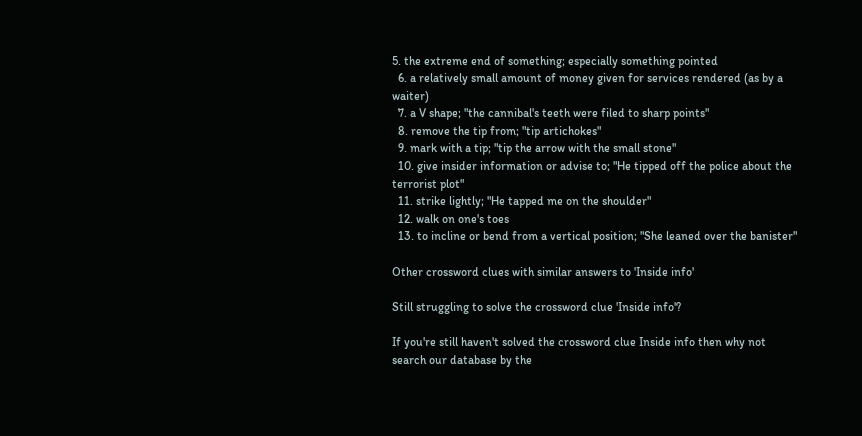5. the extreme end of something; especially something pointed
  6. a relatively small amount of money given for services rendered (as by a waiter)
  7. a V shape; "the cannibal's teeth were filed to sharp points"
  8. remove the tip from; "tip artichokes"
  9. mark with a tip; "tip the arrow with the small stone"
  10. give insider information or advise to; "He tipped off the police about the terrorist plot"
  11. strike lightly; "He tapped me on the shoulder"
  12. walk on one's toes
  13. to incline or bend from a vertical position; "She leaned over the banister"

Other crossword clues with similar answers to 'Inside info'

Still struggling to solve the crossword clue 'Inside info'?

If you're still haven't solved the crossword clue Inside info then why not search our database by the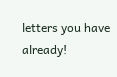letters you have already!